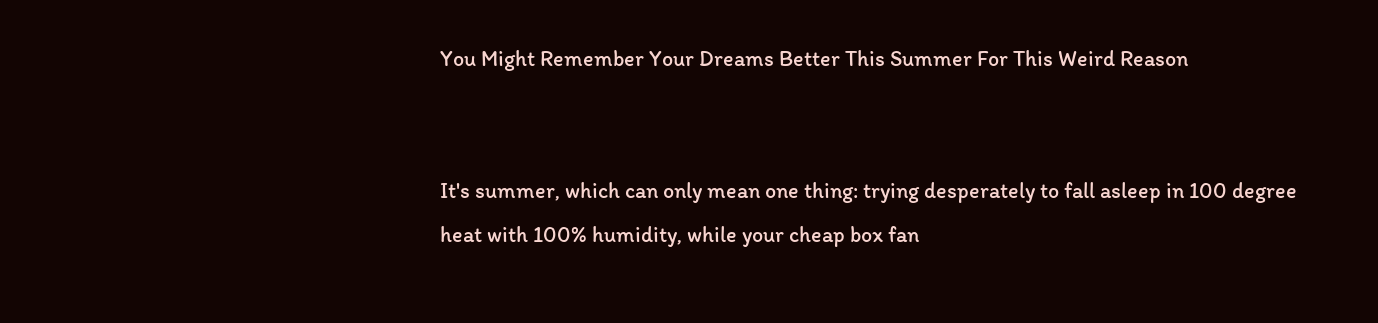You Might Remember Your Dreams Better This Summer For This Weird Reason


It's summer, which can only mean one thing: trying desperately to fall asleep in 100 degree heat with 100% humidity, while your cheap box fan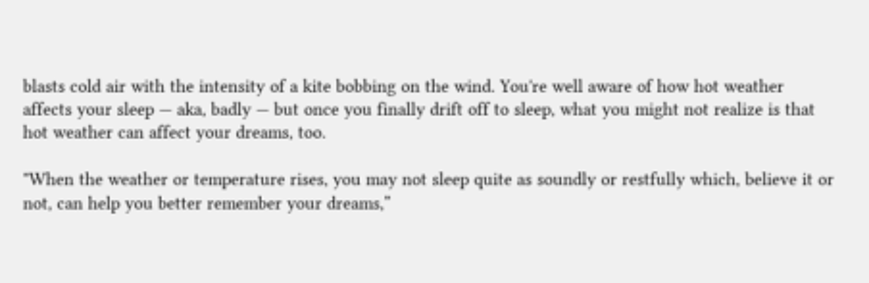blasts cold air with the intensity of a kite bobbing on the wind. You're well aware of how hot weather affects your sleep — aka, badly — but once you finally drift off to sleep, what you might not realize is that hot weather can affect your dreams, too.

"When the weather or temperature rises, you may not sleep quite as soundly or restfully which, believe it or not, can help you better remember your dreams,”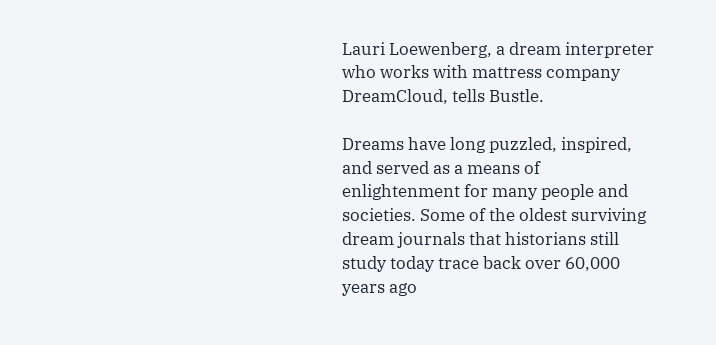Lauri Loewenberg, a dream interpreter who works with mattress company DreamCloud, tells Bustle.

Dreams have long puzzled, inspired, and served as a means of enlightenment for many people and societies. Some of the oldest surviving dream journals that historians still study today trace back over 60,000 years ago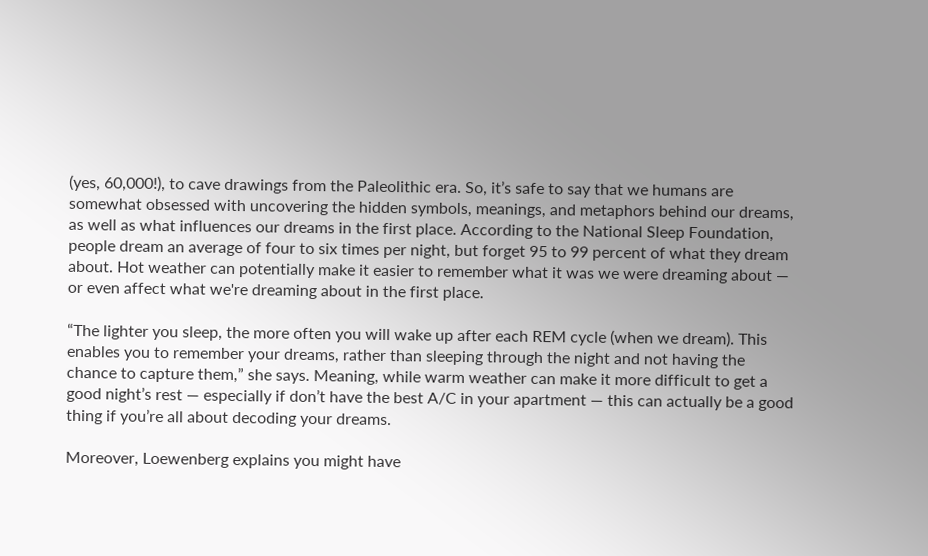(yes, 60,000!), to cave drawings from the Paleolithic era. So, it’s safe to say that we humans are somewhat obsessed with uncovering the hidden symbols, meanings, and metaphors behind our dreams, as well as what influences our dreams in the first place. According to the National Sleep Foundation, people dream an average of four to six times per night, but forget 95 to 99 percent of what they dream about. Hot weather can potentially make it easier to remember what it was we were dreaming about — or even affect what we're dreaming about in the first place.

“The lighter you sleep, the more often you will wake up after each REM cycle (when we dream). This enables you to remember your dreams, rather than sleeping through the night and not having the chance to capture them,” she says. Meaning, while warm weather can make it more difficult to get a good night’s rest — especially if don’t have the best A/C in your apartment — this can actually be a good thing if you’re all about decoding your dreams.

Moreover, Loewenberg explains you might have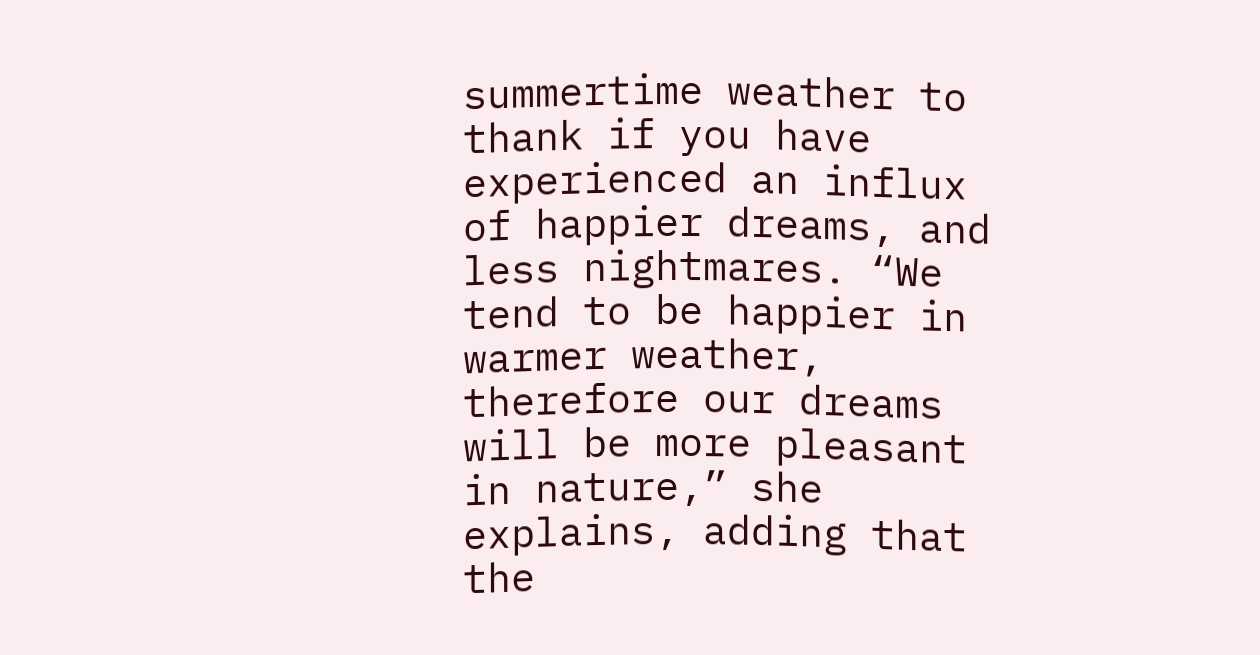summertime weather to thank if you have experienced an influx of happier dreams, and less nightmares. “We tend to be happier in warmer weather, therefore our dreams will be more pleasant in nature,” she explains, adding that the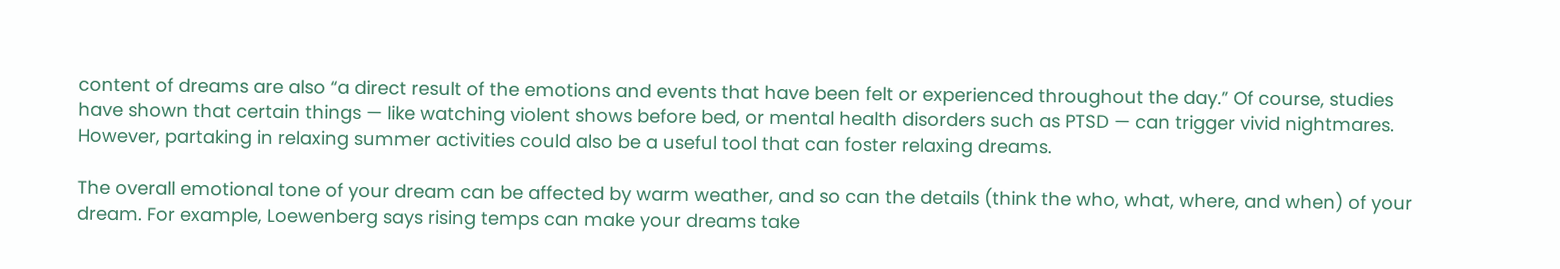content of dreams are also “a direct result of the emotions and events that have been felt or experienced throughout the day.” Of course, studies have shown that certain things — like watching violent shows before bed, or mental health disorders such as PTSD — can trigger vivid nightmares. However, partaking in relaxing summer activities could also be a useful tool that can foster relaxing dreams.

The overall emotional tone of your dream can be affected by warm weather, and so can the details (think the who, what, where, and when) of your dream. For example, Loewenberg says rising temps can make your dreams take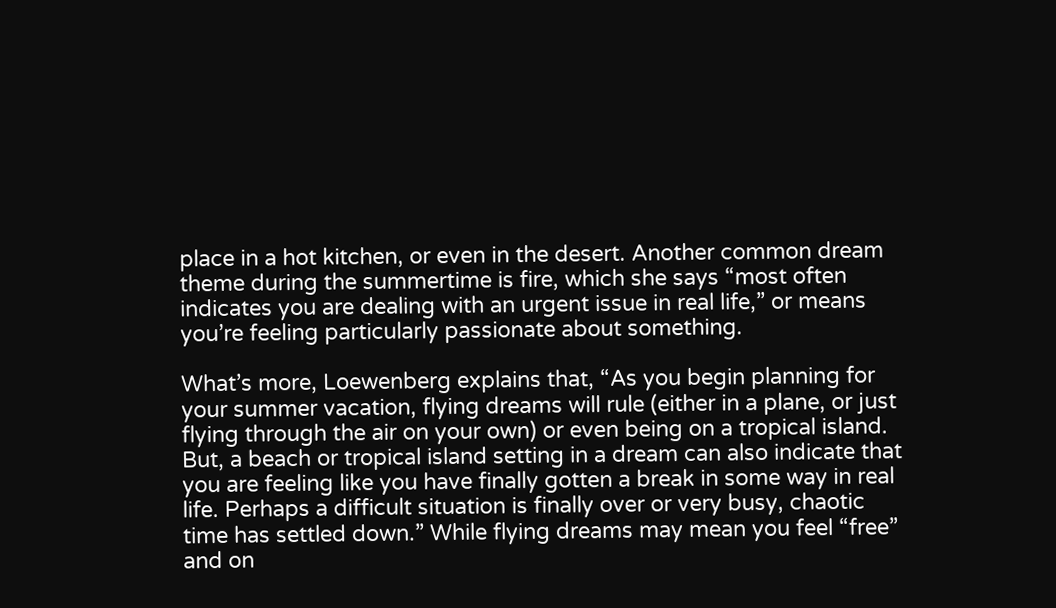place in a hot kitchen, or even in the desert. Another common dream theme during the summertime is fire, which she says “most often indicates you are dealing with an urgent issue in real life,” or means you’re feeling particularly passionate about something.

What’s more, Loewenberg explains that, “As you begin planning for your summer vacation, flying dreams will rule (either in a plane, or just flying through the air on your own) or even being on a tropical island. But, a beach or tropical island setting in a dream can also indicate that you are feeling like you have finally gotten a break in some way in real life. Perhaps a difficult situation is finally over or very busy, chaotic time has settled down.” While flying dreams may mean you feel “free” and on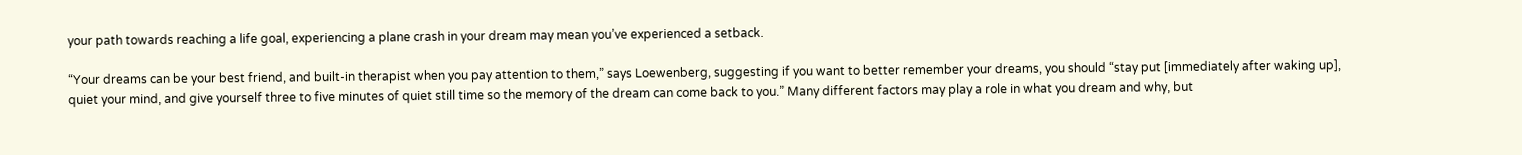your path towards reaching a life goal, experiencing a plane crash in your dream may mean you’ve experienced a setback.

“Your dreams can be your best friend, and built-in therapist when you pay attention to them,” says Loewenberg, suggesting if you want to better remember your dreams, you should “stay put [immediately after waking up], quiet your mind, and give yourself three to five minutes of quiet still time so the memory of the dream can come back to you.” Many different factors may play a role in what you dream and why, but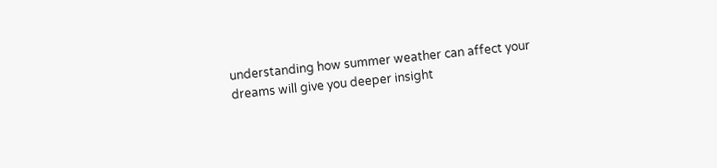understanding how summer weather can affect your dreams will give you deeper insight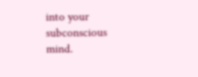into your subconscious mind.